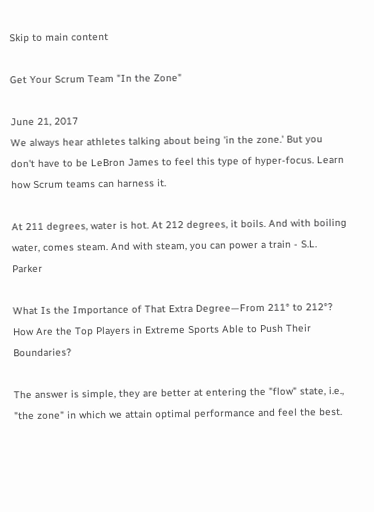Skip to main content

Get Your Scrum Team "In the Zone"

June 21, 2017
We always hear athletes talking about being 'in the zone.' But you don't have to be LeBron James to feel this type of hyper-focus. Learn how Scrum teams can harness it.

At 211 degrees, water is hot. At 212 degrees, it boils. And with boiling water, comes steam. And with steam, you can power a train - S.L. Parker

What Is the Importance of That Extra Degree—From 211° to 212°? How Are the Top Players in Extreme Sports Able to Push Their Boundaries?

The answer is simple, they are better at entering the "flow" state, i.e., "the zone" in which we attain optimal performance and feel the best.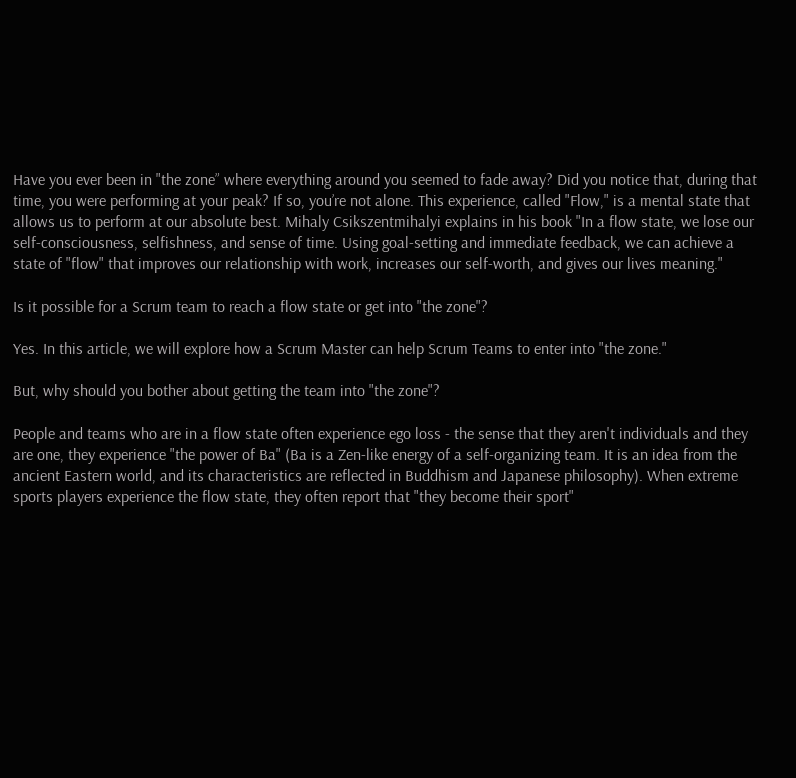Have you ever been in "the zone” where everything around you seemed to fade away? Did you notice that, during that time, you were performing at your peak? If so, you’re not alone. This experience, called "Flow," is a mental state that allows us to perform at our absolute best. Mihaly Csikszentmihalyi explains in his book "In a flow state, we lose our self-consciousness, selfishness, and sense of time. Using goal-setting and immediate feedback, we can achieve a state of "flow" that improves our relationship with work, increases our self-worth, and gives our lives meaning."

Is it possible for a Scrum team to reach a flow state or get into "the zone"?

Yes. In this article, we will explore how a Scrum Master can help Scrum Teams to enter into "the zone."

But, why should you bother about getting the team into "the zone"?

People and teams who are in a flow state often experience ego loss - the sense that they aren't individuals and they are one, they experience "the power of Ba" (Ba is a Zen-like energy of a self-organizing team. It is an idea from the ancient Eastern world, and its characteristics are reflected in Buddhism and Japanese philosophy). When extreme sports players experience the flow state, they often report that "they become their sport"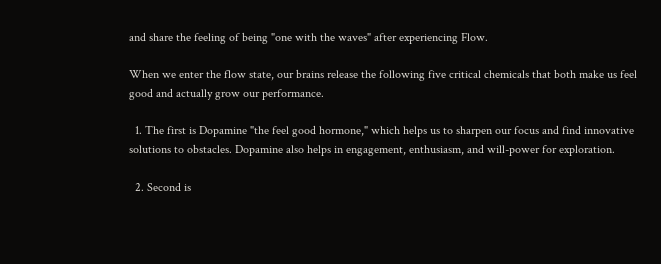and share the feeling of being "one with the waves" after experiencing Flow.

When we enter the flow state, our brains release the following five critical chemicals that both make us feel good and actually grow our performance.

  1. The first is Dopamine "the feel good hormone," which helps us to sharpen our focus and find innovative solutions to obstacles. Dopamine also helps in engagement, enthusiasm, and will-power for exploration.

  2. Second is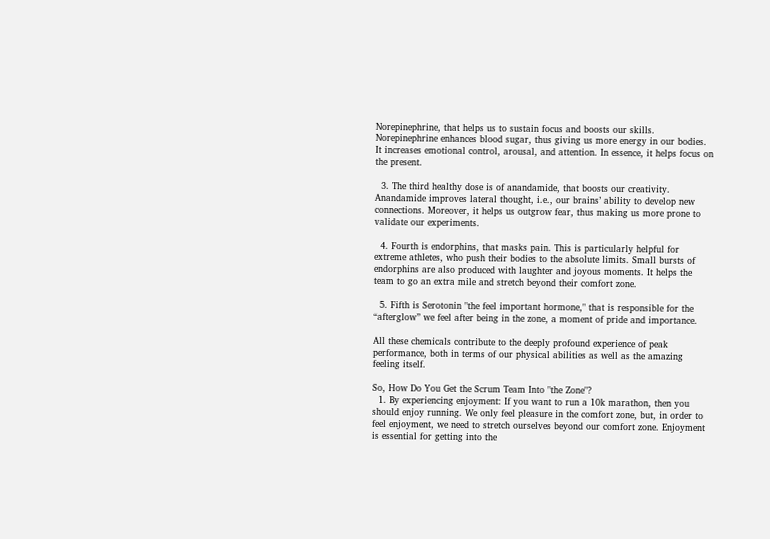Norepinephrine, that helps us to sustain focus and boosts our skills. Norepinephrine enhances blood sugar, thus giving us more energy in our bodies. It increases emotional control, arousal, and attention. In essence, it helps focus on the present.

  3. The third healthy dose is of anandamide, that boosts our creativity. Anandamide improves lateral thought, i.e., our brains’ ability to develop new connections. Moreover, it helps us outgrow fear, thus making us more prone to validate our experiments.

  4. Fourth is endorphins, that masks pain. This is particularly helpful for extreme athletes, who push their bodies to the absolute limits. Small bursts of endorphins are also produced with laughter and joyous moments. It helps the team to go an extra mile and stretch beyond their comfort zone.

  5. Fifth is Serotonin "the feel important hormone," that is responsible for the “afterglow” we feel after being in the zone, a moment of pride and importance.

All these chemicals contribute to the deeply profound experience of peak performance, both in terms of our physical abilities as well as the amazing feeling itself.

So, How Do You Get the Scrum Team Into "the Zone"?
  1. By experiencing enjoyment: If you want to run a 10k marathon, then you should enjoy running. We only feel pleasure in the comfort zone, but, in order to feel enjoyment, we need to stretch ourselves beyond our comfort zone. Enjoyment is essential for getting into the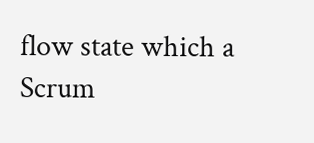flow state which a Scrum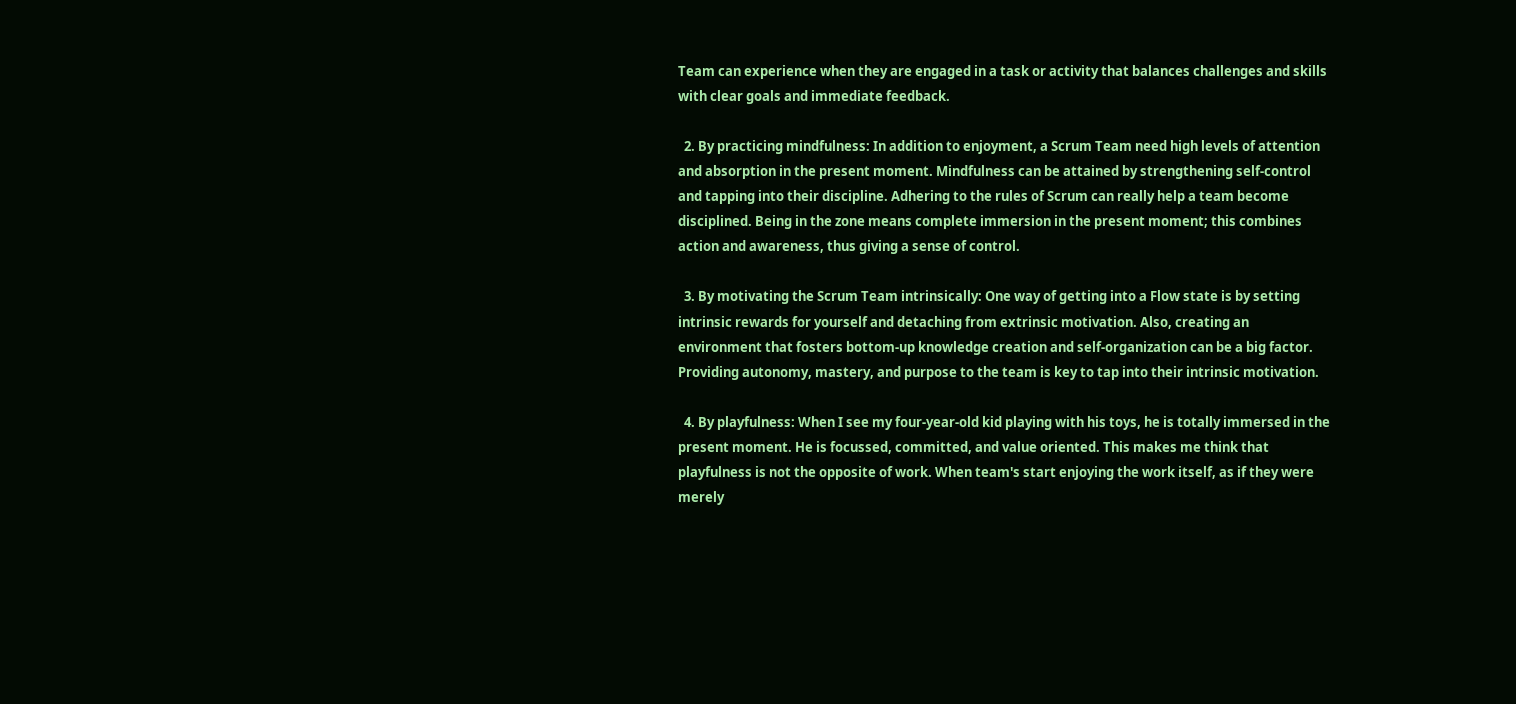Team can experience when they are engaged in a task or activity that balances challenges and skills with clear goals and immediate feedback.

  2. By practicing mindfulness: In addition to enjoyment, a Scrum Team need high levels of attention and absorption in the present moment. Mindfulness can be attained by strengthening self-control and tapping into their discipline. Adhering to the rules of Scrum can really help a team become disciplined. Being in the zone means complete immersion in the present moment; this combines action and awareness, thus giving a sense of control.

  3. By motivating the Scrum Team intrinsically: One way of getting into a Flow state is by setting intrinsic rewards for yourself and detaching from extrinsic motivation. Also, creating an environment that fosters bottom-up knowledge creation and self-organization can be a big factor. Providing autonomy, mastery, and purpose to the team is key to tap into their intrinsic motivation.

  4. By playfulness: When I see my four-year-old kid playing with his toys, he is totally immersed in the present moment. He is focussed, committed, and value oriented. This makes me think that playfulness is not the opposite of work. When team's start enjoying the work itself, as if they were merely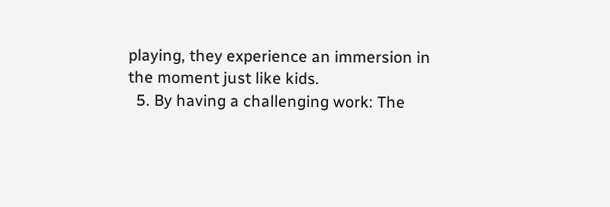playing, they experience an immersion in the moment just like kids.
  5. By having a challenging work: The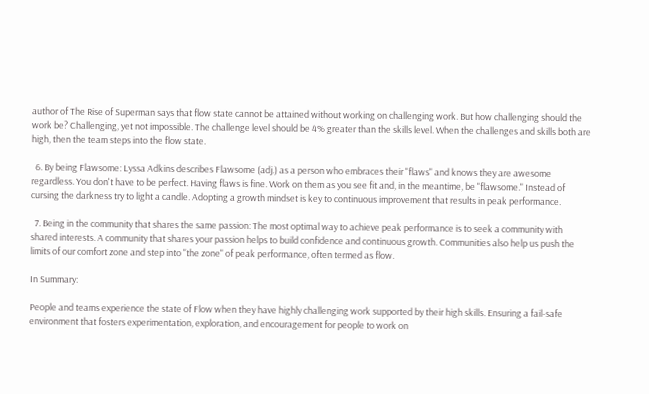author of The Rise of Superman says that flow state cannot be attained without working on challenging work. But how challenging should the work be? Challenging, yet not impossible. The challenge level should be 4% greater than the skills level. When the challenges and skills both are high, then the team steps into the flow state.

  6. By being Flawsome: Lyssa Adkins describes Flawsome (adj.) as a person who embraces their "flaws" and knows they are awesome regardless. You don't have to be perfect. Having flaws is fine. Work on them as you see fit and, in the meantime, be "flawsome." Instead of cursing the darkness try to light a candle. Adopting a growth mindset is key to continuous improvement that results in peak performance.

  7. Being in the community that shares the same passion: The most optimal way to achieve peak performance is to seek a community with shared interests. A community that shares your passion helps to build confidence and continuous growth. Communities also help us push the limits of our comfort zone and step into "the zone" of peak performance, often termed as flow.

In Summary:

People and teams experience the state of Flow when they have highly challenging work supported by their high skills. Ensuring a fail-safe environment that fosters experimentation, exploration, and encouragement for people to work on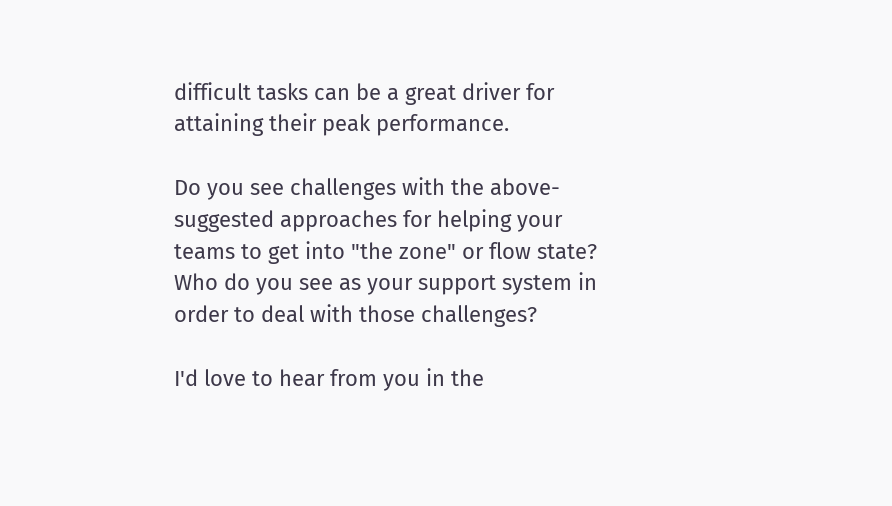difficult tasks can be a great driver for attaining their peak performance.

Do you see challenges with the above-suggested approaches for helping your teams to get into "the zone" or flow state? Who do you see as your support system in order to deal with those challenges?

I'd love to hear from you in the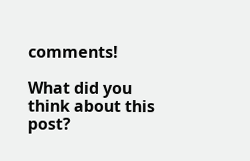comments!

What did you think about this post?